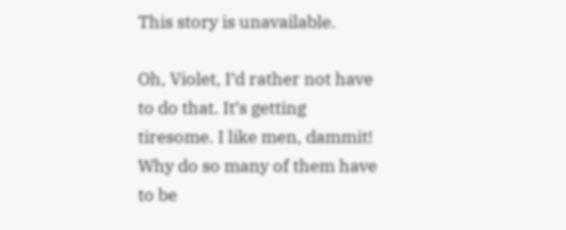This story is unavailable.

Oh, Violet, I’d rather not have to do that. It’s getting tiresome. I like men, dammit! Why do so many of them have to be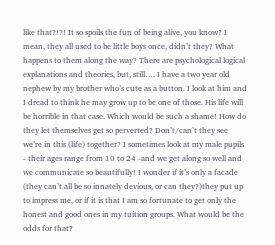like that?!?! It so spoils the fun of being alive, you know? I mean, they all used to be little boys once, didn’t they? What happens to them along the way? There are psychological logical explanations and theories, but, still…. I have a two year old nephew by my brother who’s cute as a button. I look at him and I dread to think he may grow up to be one of those. His life will be horrible in that case. Which would be such a shame! How do they let themselves get so perverted? Don’t/can’t they see we’re in this (life) together? I sometimes look at my male pupils - their ages range from 10 to 24 -and we get along so well and we communicate so beautifully! I wonder if it’s only a facade (they can’t all be so innately devious, or can they?)they put up to impress me, or if it is that I am so fortunate to get only the honest and good ones in my tuition groups. What would be the odds for that?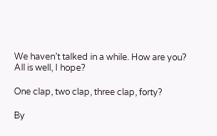We haven’t talked in a while. How are you? All is well, I hope?

One clap, two clap, three clap, forty?

By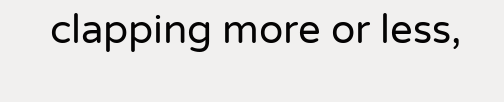clapping more or less,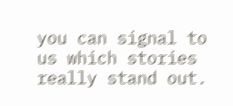you can signal to us which stories really stand out.